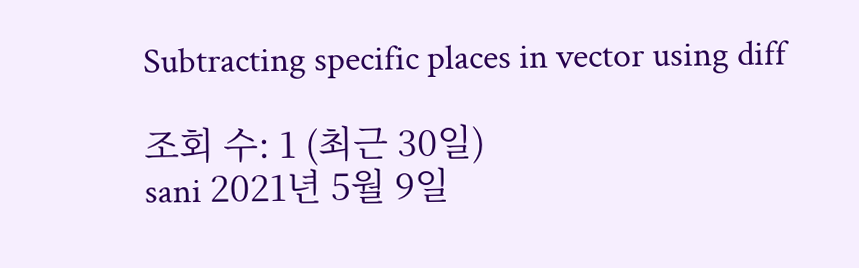Subtracting specific places in vector using diff

조회 수: 1 (최근 30일)
sani 2021년 5월 9일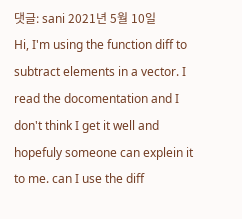댓글: sani 2021년 5월 10일
Hi, I'm using the function diff to subtract elements in a vector. I read the docomentation and I don't think I get it well and hopefuly someone can explein it to me. can I use the diff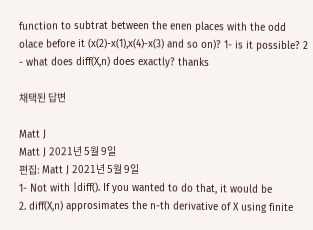function to subtrat between the enen places with the odd olace before it (x(2)-x(1),x(4)-x(3) and so on)? 1- is it possible? 2 - what does diff(X,n) does exactly? thanks

채택된 답변

Matt J
Matt J 2021년 5월 9일
편집: Matt J 2021년 5월 9일
1- Not with |diff(). If you wanted to do that, it would be
2. diff(X,n) approsimates the n-th derivative of X using finite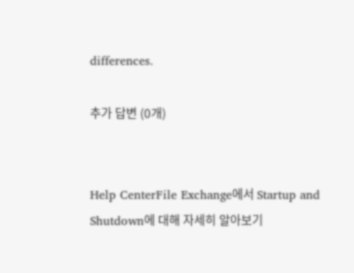differences.

추가 답변 (0개)


Help CenterFile Exchange에서 Startup and Shutdown에 대해 자세히 알아보기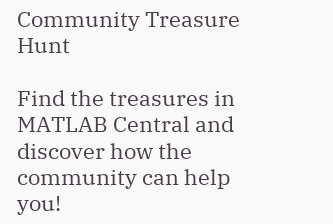Community Treasure Hunt

Find the treasures in MATLAB Central and discover how the community can help you!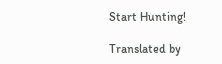Start Hunting!

Translated by